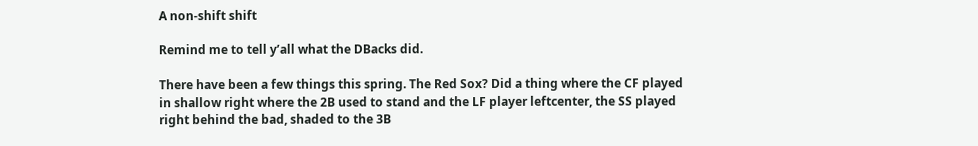A non-shift shift

Remind me to tell y’all what the DBacks did.

There have been a few things this spring. The Red Sox? Did a thing where the CF played in shallow right where the 2B used to stand and the LF player leftcenter, the SS played right behind the bad, shaded to the 3B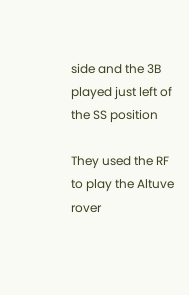side and the 3B played just left of the SS position

They used the RF to play the Altuve rover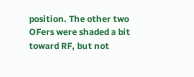position. The other two OFers were shaded a bit toward RF, but not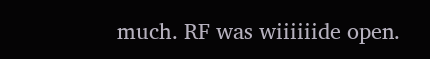much. RF was wiiiiiide open.